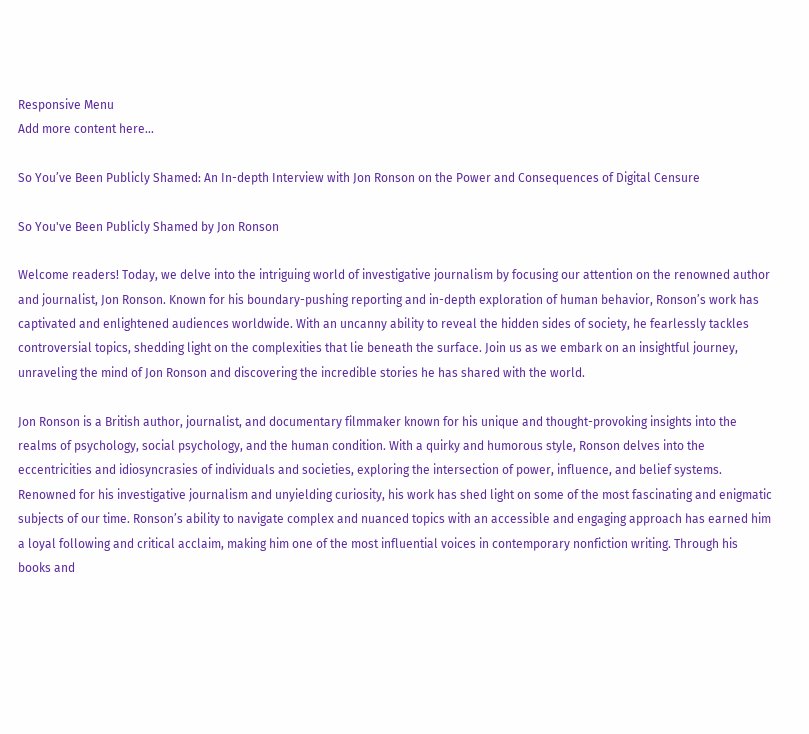Responsive Menu
Add more content here...

So You’ve Been Publicly Shamed: An In-depth Interview with Jon Ronson on the Power and Consequences of Digital Censure

So You've Been Publicly Shamed by Jon Ronson

Welcome readers! Today, we delve into the intriguing world of investigative journalism by focusing our attention on the renowned author and journalist, Jon Ronson. Known for his boundary-pushing reporting and in-depth exploration of human behavior, Ronson’s work has captivated and enlightened audiences worldwide. With an uncanny ability to reveal the hidden sides of society, he fearlessly tackles controversial topics, shedding light on the complexities that lie beneath the surface. Join us as we embark on an insightful journey, unraveling the mind of Jon Ronson and discovering the incredible stories he has shared with the world.

Jon Ronson is a British author, journalist, and documentary filmmaker known for his unique and thought-provoking insights into the realms of psychology, social psychology, and the human condition. With a quirky and humorous style, Ronson delves into the eccentricities and idiosyncrasies of individuals and societies, exploring the intersection of power, influence, and belief systems. Renowned for his investigative journalism and unyielding curiosity, his work has shed light on some of the most fascinating and enigmatic subjects of our time. Ronson’s ability to navigate complex and nuanced topics with an accessible and engaging approach has earned him a loyal following and critical acclaim, making him one of the most influential voices in contemporary nonfiction writing. Through his books and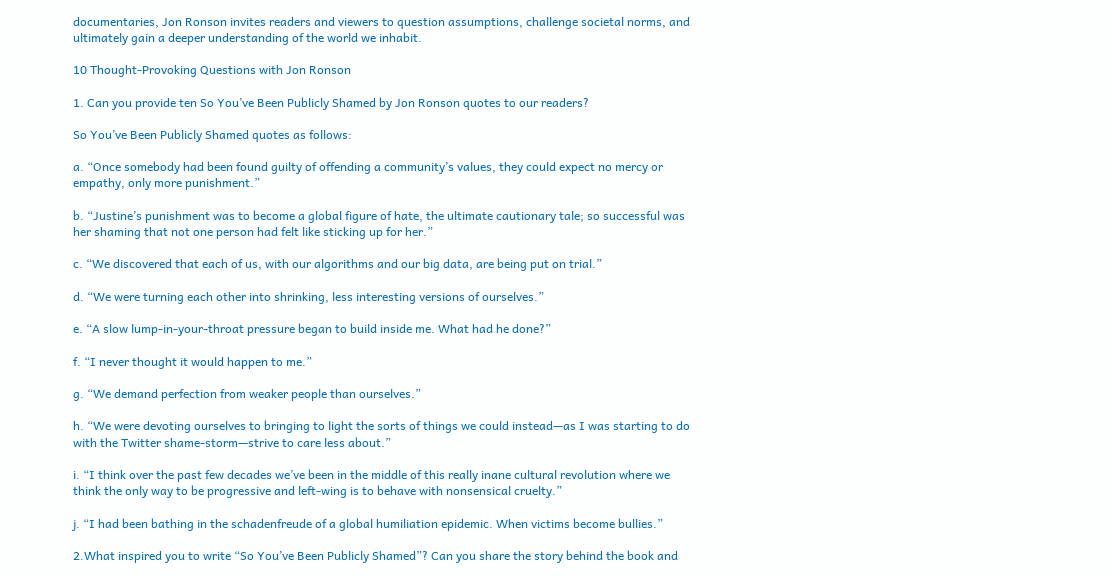documentaries, Jon Ronson invites readers and viewers to question assumptions, challenge societal norms, and ultimately gain a deeper understanding of the world we inhabit.

10 Thought-Provoking Questions with Jon Ronson

1. Can you provide ten So You’ve Been Publicly Shamed by Jon Ronson quotes to our readers?

So You’ve Been Publicly Shamed quotes as follows:

a. “Once somebody had been found guilty of offending a community’s values, they could expect no mercy or empathy, only more punishment.”

b. “Justine’s punishment was to become a global figure of hate, the ultimate cautionary tale; so successful was her shaming that not one person had felt like sticking up for her.”

c. “We discovered that each of us, with our algorithms and our big data, are being put on trial.”

d. “We were turning each other into shrinking, less interesting versions of ourselves.”

e. “A slow lump-in-your-throat pressure began to build inside me. What had he done?”

f. “I never thought it would happen to me.”

g. “We demand perfection from weaker people than ourselves.”

h. “We were devoting ourselves to bringing to light the sorts of things we could instead—as I was starting to do with the Twitter shame-storm—strive to care less about.”

i. “I think over the past few decades we’ve been in the middle of this really inane cultural revolution where we think the only way to be progressive and left-wing is to behave with nonsensical cruelty.”

j. “I had been bathing in the schadenfreude of a global humiliation epidemic. When victims become bullies.”

2.What inspired you to write “So You’ve Been Publicly Shamed”? Can you share the story behind the book and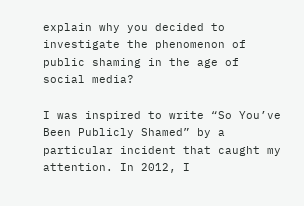explain why you decided to investigate the phenomenon of public shaming in the age of social media?

I was inspired to write “So You’ve Been Publicly Shamed” by a particular incident that caught my attention. In 2012, I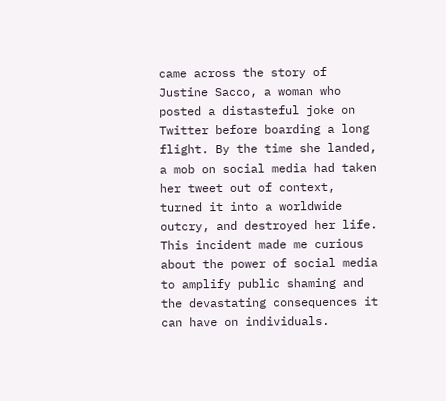came across the story of Justine Sacco, a woman who posted a distasteful joke on Twitter before boarding a long flight. By the time she landed, a mob on social media had taken her tweet out of context, turned it into a worldwide outcry, and destroyed her life. This incident made me curious about the power of social media to amplify public shaming and the devastating consequences it can have on individuals.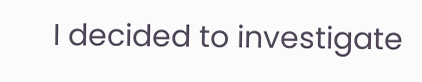I decided to investigate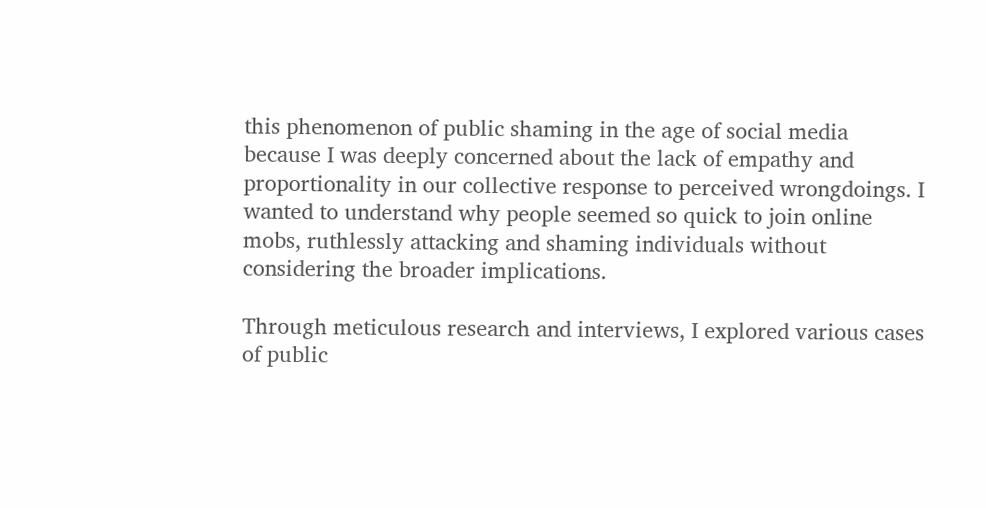this phenomenon of public shaming in the age of social media because I was deeply concerned about the lack of empathy and proportionality in our collective response to perceived wrongdoings. I wanted to understand why people seemed so quick to join online mobs, ruthlessly attacking and shaming individuals without considering the broader implications.

Through meticulous research and interviews, I explored various cases of public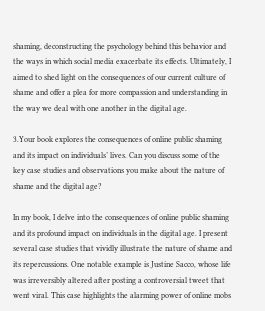shaming, deconstructing the psychology behind this behavior and the ways in which social media exacerbate its effects. Ultimately, I aimed to shed light on the consequences of our current culture of shame and offer a plea for more compassion and understanding in the way we deal with one another in the digital age.

3.Your book explores the consequences of online public shaming and its impact on individuals’ lives. Can you discuss some of the key case studies and observations you make about the nature of shame and the digital age?

In my book, I delve into the consequences of online public shaming and its profound impact on individuals in the digital age. I present several case studies that vividly illustrate the nature of shame and its repercussions. One notable example is Justine Sacco, whose life was irreversibly altered after posting a controversial tweet that went viral. This case highlights the alarming power of online mobs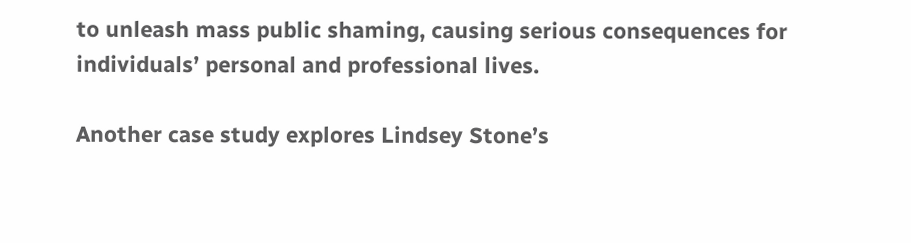to unleash mass public shaming, causing serious consequences for individuals’ personal and professional lives.

Another case study explores Lindsey Stone’s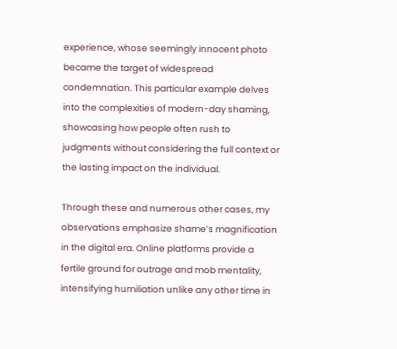experience, whose seemingly innocent photo became the target of widespread condemnation. This particular example delves into the complexities of modern-day shaming, showcasing how people often rush to judgments without considering the full context or the lasting impact on the individual.

Through these and numerous other cases, my observations emphasize shame’s magnification in the digital era. Online platforms provide a fertile ground for outrage and mob mentality, intensifying humiliation unlike any other time in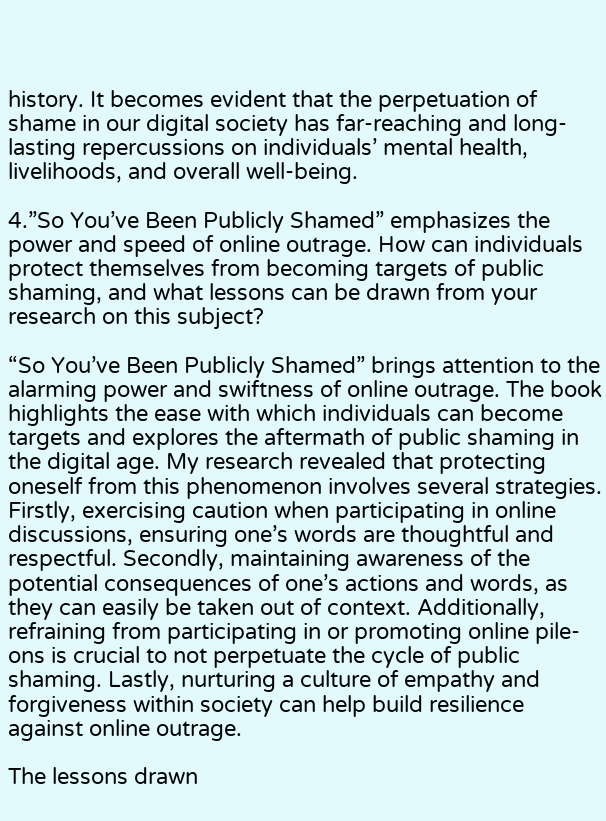history. It becomes evident that the perpetuation of shame in our digital society has far-reaching and long-lasting repercussions on individuals’ mental health, livelihoods, and overall well-being.

4.”So You’ve Been Publicly Shamed” emphasizes the power and speed of online outrage. How can individuals protect themselves from becoming targets of public shaming, and what lessons can be drawn from your research on this subject?

“So You’ve Been Publicly Shamed” brings attention to the alarming power and swiftness of online outrage. The book highlights the ease with which individuals can become targets and explores the aftermath of public shaming in the digital age. My research revealed that protecting oneself from this phenomenon involves several strategies. Firstly, exercising caution when participating in online discussions, ensuring one’s words are thoughtful and respectful. Secondly, maintaining awareness of the potential consequences of one’s actions and words, as they can easily be taken out of context. Additionally, refraining from participating in or promoting online pile-ons is crucial to not perpetuate the cycle of public shaming. Lastly, nurturing a culture of empathy and forgiveness within society can help build resilience against online outrage.

The lessons drawn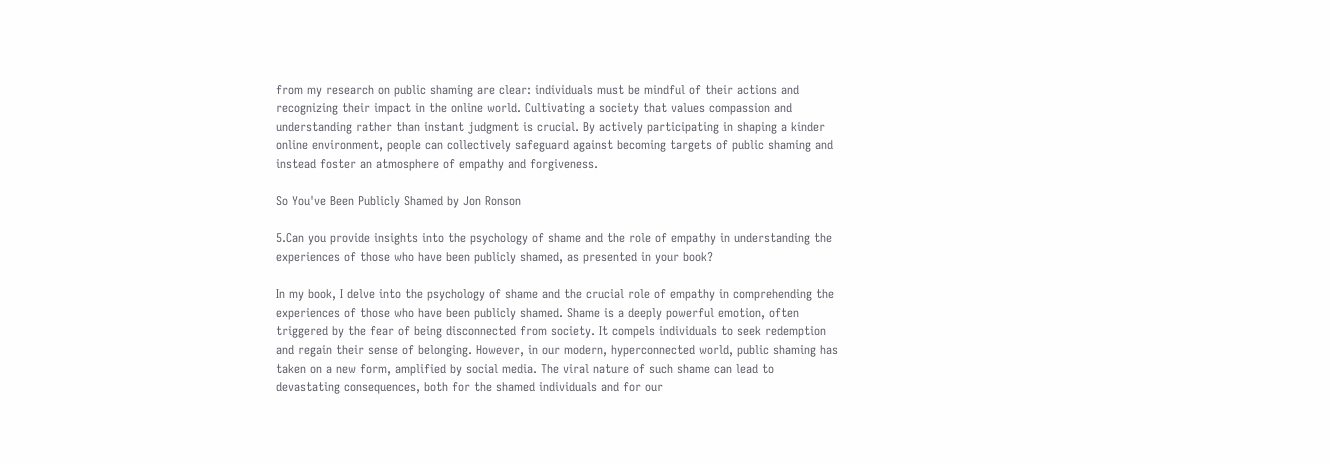from my research on public shaming are clear: individuals must be mindful of their actions and recognizing their impact in the online world. Cultivating a society that values compassion and understanding rather than instant judgment is crucial. By actively participating in shaping a kinder online environment, people can collectively safeguard against becoming targets of public shaming and instead foster an atmosphere of empathy and forgiveness.

So You've Been Publicly Shamed by Jon Ronson

5.Can you provide insights into the psychology of shame and the role of empathy in understanding the experiences of those who have been publicly shamed, as presented in your book?

In my book, I delve into the psychology of shame and the crucial role of empathy in comprehending the experiences of those who have been publicly shamed. Shame is a deeply powerful emotion, often triggered by the fear of being disconnected from society. It compels individuals to seek redemption and regain their sense of belonging. However, in our modern, hyperconnected world, public shaming has taken on a new form, amplified by social media. The viral nature of such shame can lead to devastating consequences, both for the shamed individuals and for our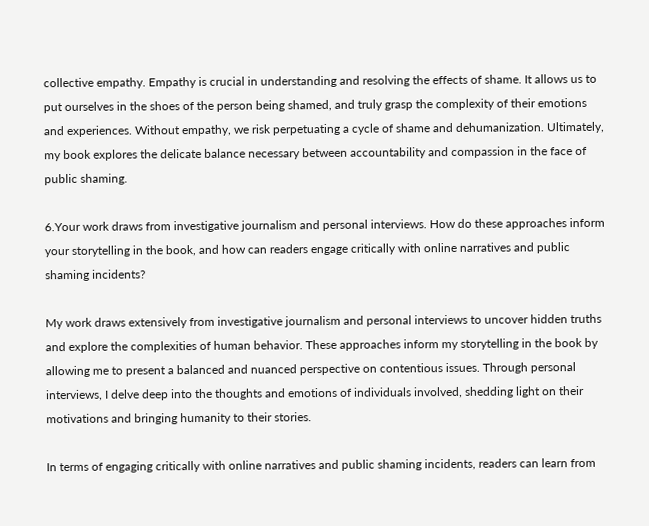collective empathy. Empathy is crucial in understanding and resolving the effects of shame. It allows us to put ourselves in the shoes of the person being shamed, and truly grasp the complexity of their emotions and experiences. Without empathy, we risk perpetuating a cycle of shame and dehumanization. Ultimately, my book explores the delicate balance necessary between accountability and compassion in the face of public shaming.

6.Your work draws from investigative journalism and personal interviews. How do these approaches inform your storytelling in the book, and how can readers engage critically with online narratives and public shaming incidents?

My work draws extensively from investigative journalism and personal interviews to uncover hidden truths and explore the complexities of human behavior. These approaches inform my storytelling in the book by allowing me to present a balanced and nuanced perspective on contentious issues. Through personal interviews, I delve deep into the thoughts and emotions of individuals involved, shedding light on their motivations and bringing humanity to their stories.

In terms of engaging critically with online narratives and public shaming incidents, readers can learn from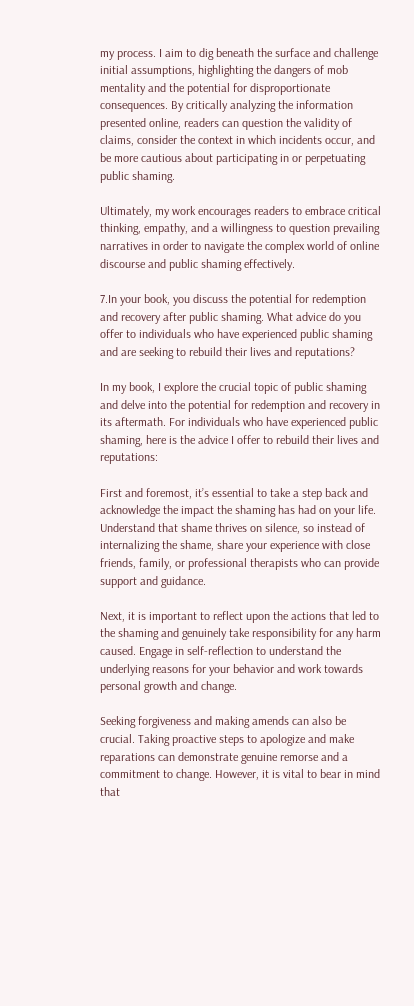my process. I aim to dig beneath the surface and challenge initial assumptions, highlighting the dangers of mob mentality and the potential for disproportionate consequences. By critically analyzing the information presented online, readers can question the validity of claims, consider the context in which incidents occur, and be more cautious about participating in or perpetuating public shaming.

Ultimately, my work encourages readers to embrace critical thinking, empathy, and a willingness to question prevailing narratives in order to navigate the complex world of online discourse and public shaming effectively.

7.In your book, you discuss the potential for redemption and recovery after public shaming. What advice do you offer to individuals who have experienced public shaming and are seeking to rebuild their lives and reputations?

In my book, I explore the crucial topic of public shaming and delve into the potential for redemption and recovery in its aftermath. For individuals who have experienced public shaming, here is the advice I offer to rebuild their lives and reputations:

First and foremost, it’s essential to take a step back and acknowledge the impact the shaming has had on your life. Understand that shame thrives on silence, so instead of internalizing the shame, share your experience with close friends, family, or professional therapists who can provide support and guidance.

Next, it is important to reflect upon the actions that led to the shaming and genuinely take responsibility for any harm caused. Engage in self-reflection to understand the underlying reasons for your behavior and work towards personal growth and change.

Seeking forgiveness and making amends can also be crucial. Taking proactive steps to apologize and make reparations can demonstrate genuine remorse and a commitment to change. However, it is vital to bear in mind that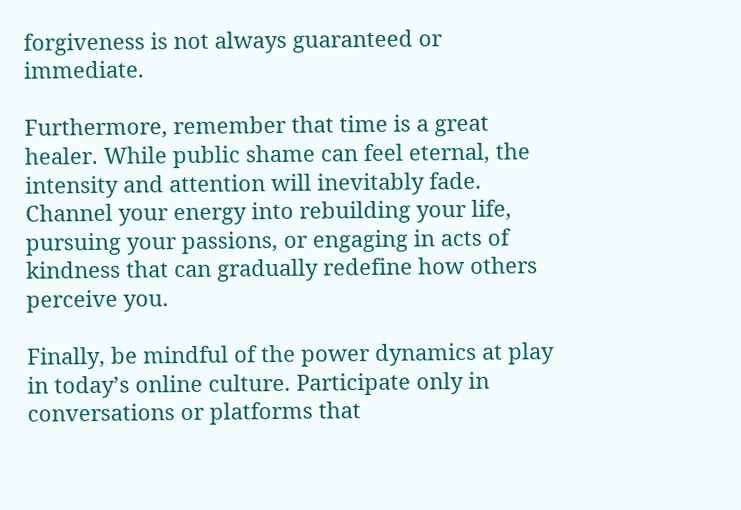forgiveness is not always guaranteed or immediate.

Furthermore, remember that time is a great healer. While public shame can feel eternal, the intensity and attention will inevitably fade. Channel your energy into rebuilding your life, pursuing your passions, or engaging in acts of kindness that can gradually redefine how others perceive you.

Finally, be mindful of the power dynamics at play in today’s online culture. Participate only in conversations or platforms that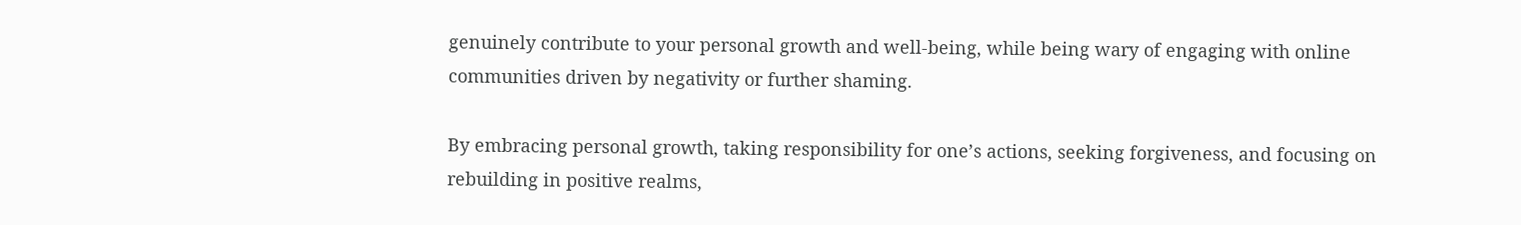genuinely contribute to your personal growth and well-being, while being wary of engaging with online communities driven by negativity or further shaming.

By embracing personal growth, taking responsibility for one’s actions, seeking forgiveness, and focusing on rebuilding in positive realms,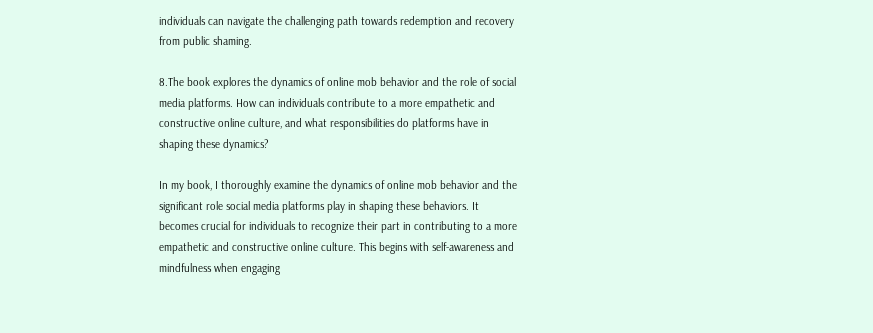individuals can navigate the challenging path towards redemption and recovery from public shaming.

8.The book explores the dynamics of online mob behavior and the role of social media platforms. How can individuals contribute to a more empathetic and constructive online culture, and what responsibilities do platforms have in shaping these dynamics?

In my book, I thoroughly examine the dynamics of online mob behavior and the significant role social media platforms play in shaping these behaviors. It becomes crucial for individuals to recognize their part in contributing to a more empathetic and constructive online culture. This begins with self-awareness and mindfulness when engaging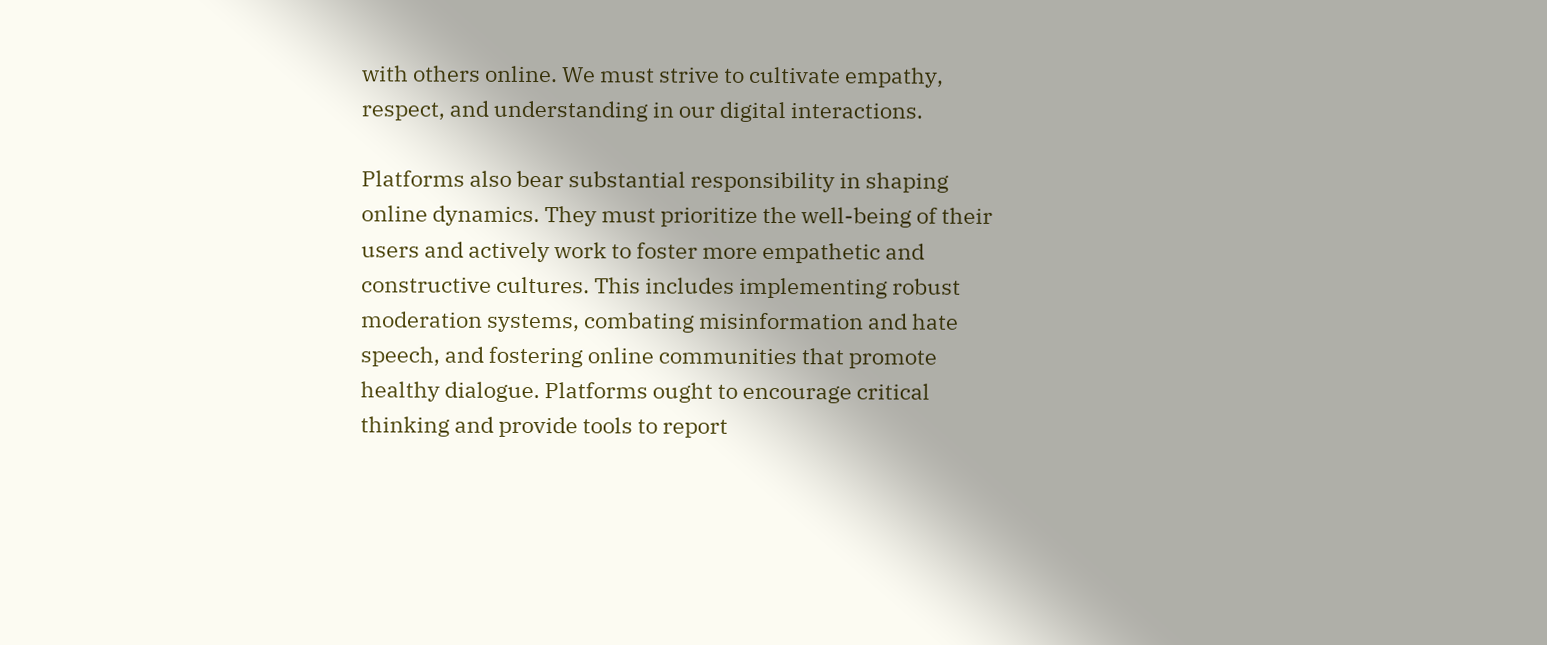with others online. We must strive to cultivate empathy, respect, and understanding in our digital interactions.

Platforms also bear substantial responsibility in shaping online dynamics. They must prioritize the well-being of their users and actively work to foster more empathetic and constructive cultures. This includes implementing robust moderation systems, combating misinformation and hate speech, and fostering online communities that promote healthy dialogue. Platforms ought to encourage critical thinking and provide tools to report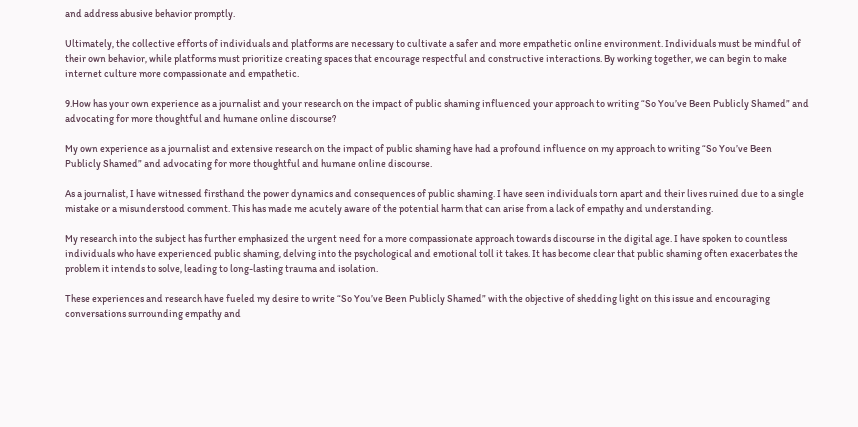and address abusive behavior promptly.

Ultimately, the collective efforts of individuals and platforms are necessary to cultivate a safer and more empathetic online environment. Individuals must be mindful of their own behavior, while platforms must prioritize creating spaces that encourage respectful and constructive interactions. By working together, we can begin to make internet culture more compassionate and empathetic.

9.How has your own experience as a journalist and your research on the impact of public shaming influenced your approach to writing “So You’ve Been Publicly Shamed” and advocating for more thoughtful and humane online discourse?

My own experience as a journalist and extensive research on the impact of public shaming have had a profound influence on my approach to writing “So You’ve Been Publicly Shamed” and advocating for more thoughtful and humane online discourse.

As a journalist, I have witnessed firsthand the power dynamics and consequences of public shaming. I have seen individuals torn apart and their lives ruined due to a single mistake or a misunderstood comment. This has made me acutely aware of the potential harm that can arise from a lack of empathy and understanding.

My research into the subject has further emphasized the urgent need for a more compassionate approach towards discourse in the digital age. I have spoken to countless individuals who have experienced public shaming, delving into the psychological and emotional toll it takes. It has become clear that public shaming often exacerbates the problem it intends to solve, leading to long-lasting trauma and isolation.

These experiences and research have fueled my desire to write “So You’ve Been Publicly Shamed” with the objective of shedding light on this issue and encouraging conversations surrounding empathy and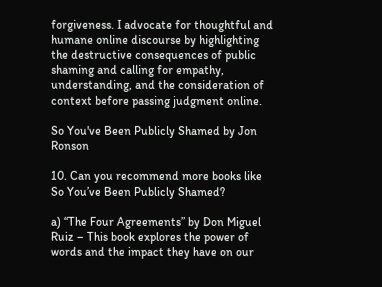forgiveness. I advocate for thoughtful and humane online discourse by highlighting the destructive consequences of public shaming and calling for empathy, understanding, and the consideration of context before passing judgment online.

So You've Been Publicly Shamed by Jon Ronson

10. Can you recommend more books like So You’ve Been Publicly Shamed?

a) “The Four Agreements” by Don Miguel Ruiz – This book explores the power of words and the impact they have on our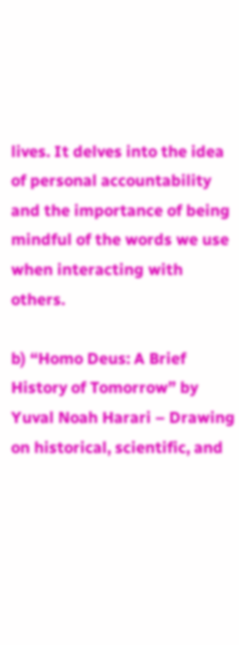lives. It delves into the idea of personal accountability and the importance of being mindful of the words we use when interacting with others.

b) “Homo Deus: A Brief History of Tomorrow” by Yuval Noah Harari – Drawing on historical, scientific, and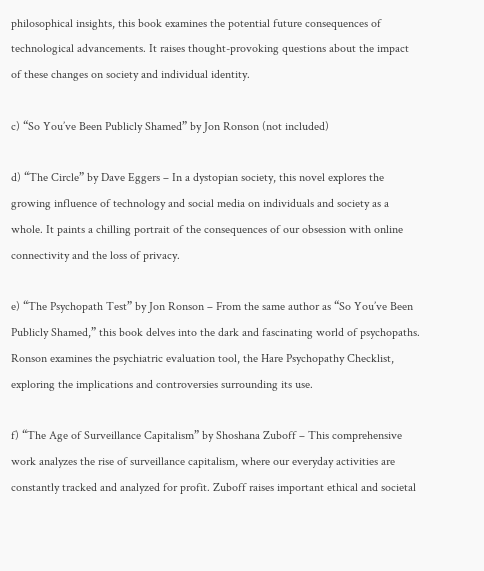philosophical insights, this book examines the potential future consequences of technological advancements. It raises thought-provoking questions about the impact of these changes on society and individual identity.

c) “So You’ve Been Publicly Shamed” by Jon Ronson (not included)

d) “The Circle” by Dave Eggers – In a dystopian society, this novel explores the growing influence of technology and social media on individuals and society as a whole. It paints a chilling portrait of the consequences of our obsession with online connectivity and the loss of privacy.

e) “The Psychopath Test” by Jon Ronson – From the same author as “So You’ve Been Publicly Shamed,” this book delves into the dark and fascinating world of psychopaths. Ronson examines the psychiatric evaluation tool, the Hare Psychopathy Checklist, exploring the implications and controversies surrounding its use.

f) “The Age of Surveillance Capitalism” by Shoshana Zuboff – This comprehensive work analyzes the rise of surveillance capitalism, where our everyday activities are constantly tracked and analyzed for profit. Zuboff raises important ethical and societal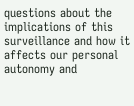questions about the implications of this surveillance and how it affects our personal autonomy and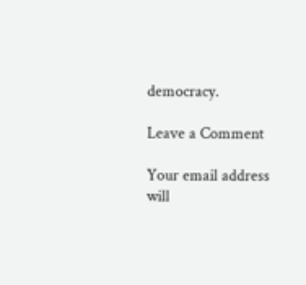democracy.

Leave a Comment

Your email address will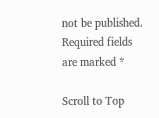not be published. Required fields are marked *

Scroll to Top